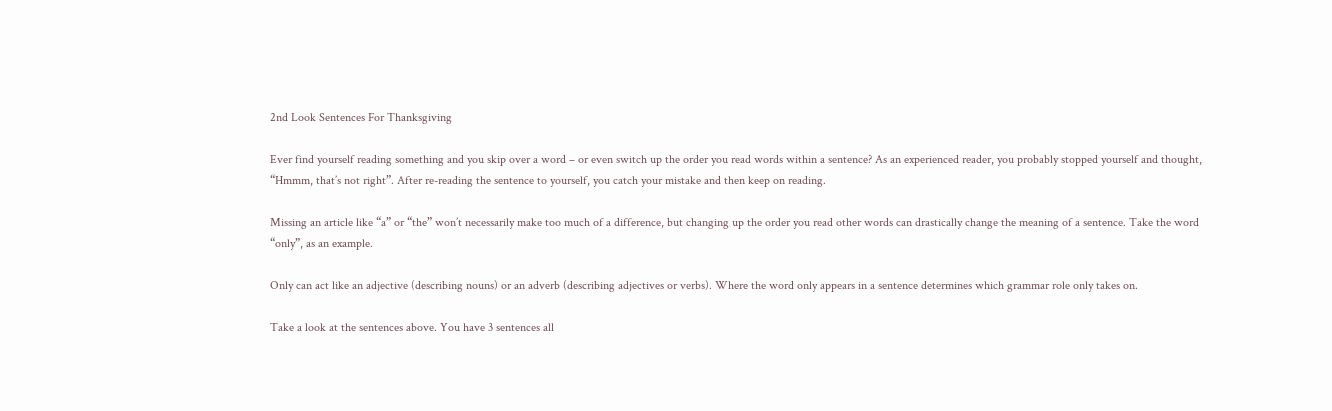2nd Look Sentences For Thanksgiving

Ever find yourself reading something and you skip over a word – or even switch up the order you read words within a sentence? As an experienced reader, you probably stopped yourself and thought, “Hmmm, that’s not right”. After re-reading the sentence to yourself, you catch your mistake and then keep on reading.

Missing an article like “a” or “the” won’t necessarily make too much of a difference, but changing up the order you read other words can drastically change the meaning of a sentence. Take the word “only”, as an example.

Only can act like an adjective (describing nouns) or an adverb (describing adjectives or verbs). Where the word only appears in a sentence determines which grammar role only takes on.

Take a look at the sentences above. You have 3 sentences all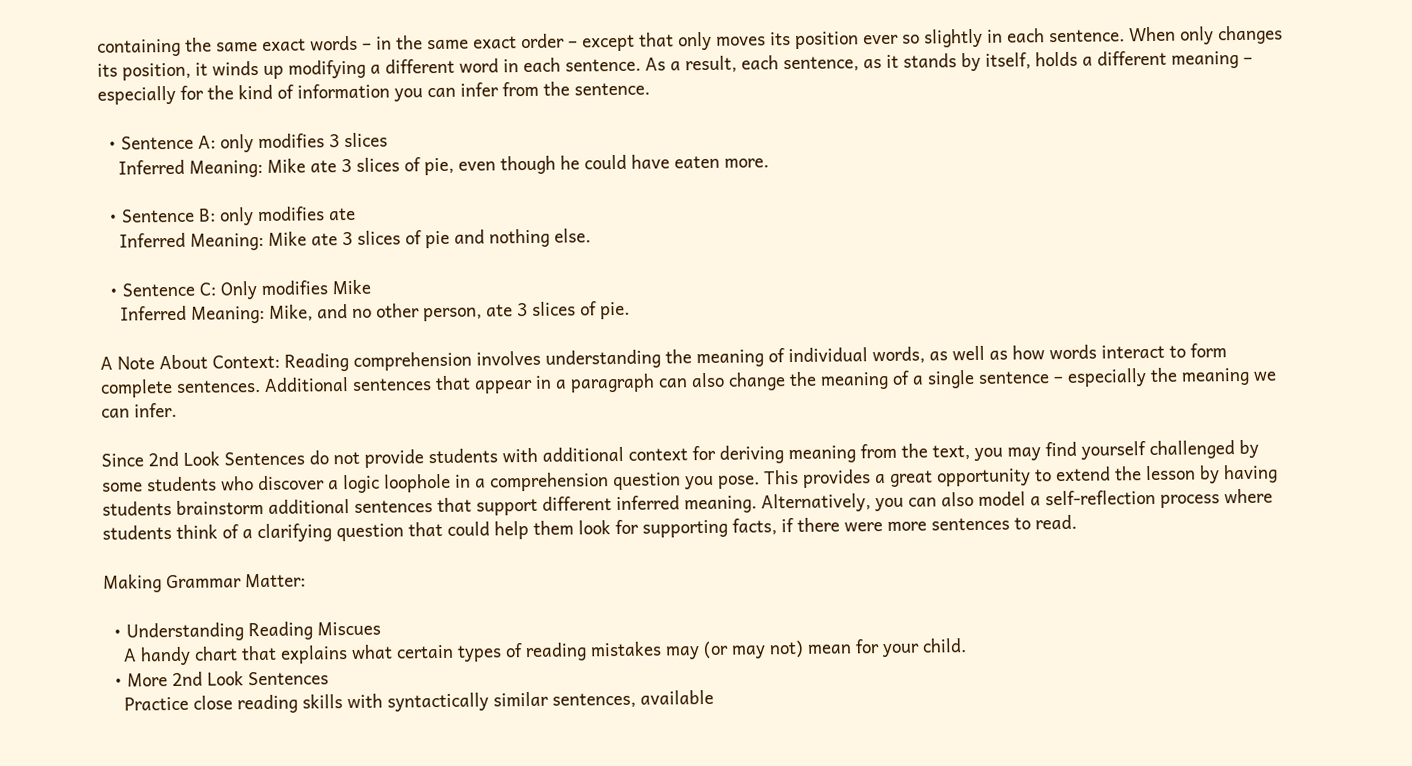containing the same exact words – in the same exact order – except that only moves its position ever so slightly in each sentence. When only changes its position, it winds up modifying a different word in each sentence. As a result, each sentence, as it stands by itself, holds a different meaning – especially for the kind of information you can infer from the sentence.

  • Sentence A: only modifies 3 slices
    Inferred Meaning: Mike ate 3 slices of pie, even though he could have eaten more.

  • Sentence B: only modifies ate
    Inferred Meaning: Mike ate 3 slices of pie and nothing else.

  • Sentence C: Only modifies Mike
    Inferred Meaning: Mike, and no other person, ate 3 slices of pie.

A Note About Context: Reading comprehension involves understanding the meaning of individual words, as well as how words interact to form complete sentences. Additional sentences that appear in a paragraph can also change the meaning of a single sentence – especially the meaning we can infer.

Since 2nd Look Sentences do not provide students with additional context for deriving meaning from the text, you may find yourself challenged by some students who discover a logic loophole in a comprehension question you pose. This provides a great opportunity to extend the lesson by having students brainstorm additional sentences that support different inferred meaning. Alternatively, you can also model a self-reflection process where students think of a clarifying question that could help them look for supporting facts, if there were more sentences to read.

Making Grammar Matter:

  • Understanding Reading Miscues
    A handy chart that explains what certain types of reading mistakes may (or may not) mean for your child.
  • More 2nd Look Sentences
    Practice close reading skills with syntactically similar sentences, available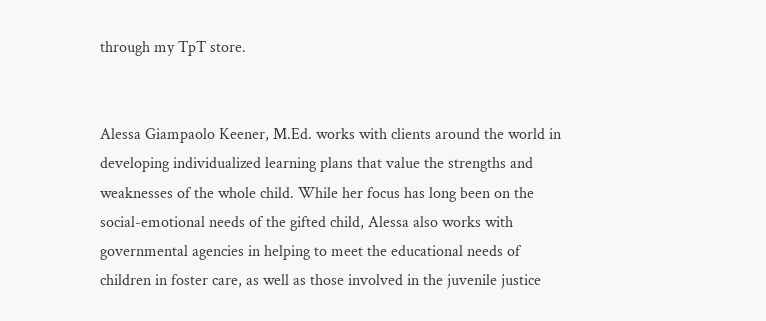through my TpT store.


Alessa Giampaolo Keener, M.Ed. works with clients around the world in developing individualized learning plans that value the strengths and weaknesses of the whole child. While her focus has long been on the social-emotional needs of the gifted child, Alessa also works with governmental agencies in helping to meet the educational needs of children in foster care, as well as those involved in the juvenile justice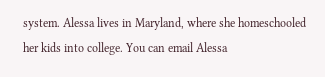system. Alessa lives in Maryland, where she homeschooled her kids into college. You can email Alessa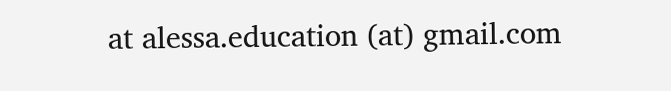at alessa.education (at) gmail.com